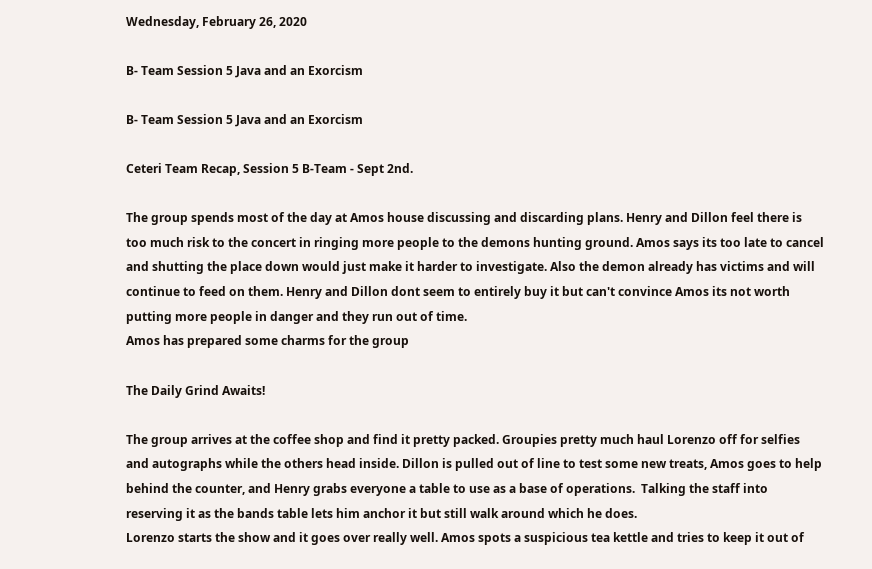Wednesday, February 26, 2020

B- Team Session 5 Java and an Exorcism

B- Team Session 5 Java and an Exorcism

Ceteri Team Recap, Session 5 B-Team - Sept 2nd.

The group spends most of the day at Amos house discussing and discarding plans. Henry and Dillon feel there is too much risk to the concert in ringing more people to the demons hunting ground. Amos says its too late to cancel and shutting the place down would just make it harder to investigate. Also the demon already has victims and will continue to feed on them. Henry and Dillon dont seem to entirely buy it but can't convince Amos its not worth putting more people in danger and they run out of time.
Amos has prepared some charms for the group

The Daily Grind Awaits!

The group arrives at the coffee shop and find it pretty packed. Groupies pretty much haul Lorenzo off for selfies and autographs while the others head inside. Dillon is pulled out of line to test some new treats, Amos goes to help behind the counter, and Henry grabs everyone a table to use as a base of operations.  Talking the staff into reserving it as the bands table lets him anchor it but still walk around which he does.
Lorenzo starts the show and it goes over really well. Amos spots a suspicious tea kettle and tries to keep it out of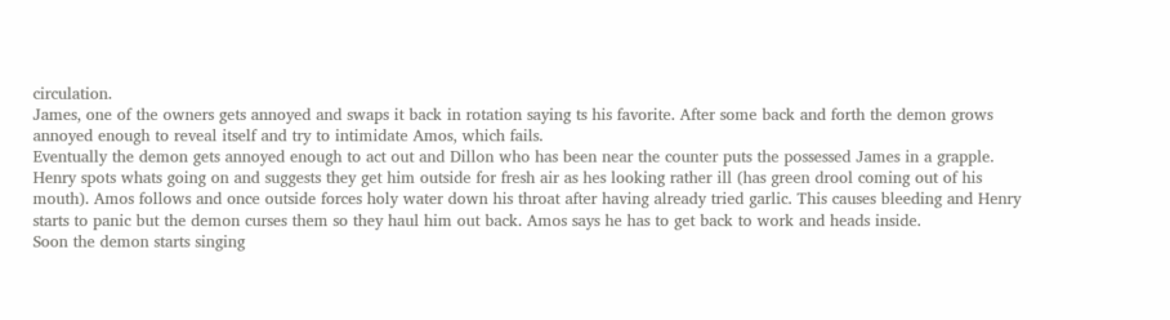circulation.
James, one of the owners gets annoyed and swaps it back in rotation saying ts his favorite. After some back and forth the demon grows annoyed enough to reveal itself and try to intimidate Amos, which fails.
Eventually the demon gets annoyed enough to act out and Dillon who has been near the counter puts the possessed James in a grapple. Henry spots whats going on and suggests they get him outside for fresh air as hes looking rather ill (has green drool coming out of his mouth). Amos follows and once outside forces holy water down his throat after having already tried garlic. This causes bleeding and Henry starts to panic but the demon curses them so they haul him out back. Amos says he has to get back to work and heads inside.
Soon the demon starts singing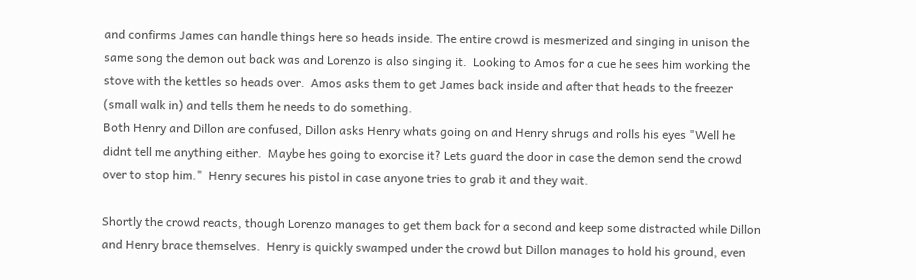and confirms James can handle things here so heads inside. The entire crowd is mesmerized and singing in unison the same song the demon out back was and Lorenzo is also singing it.  Looking to Amos for a cue he sees him working the stove with the kettles so heads over.  Amos asks them to get James back inside and after that heads to the freezer (small walk in) and tells them he needs to do something.
Both Henry and Dillon are confused, Dillon asks Henry whats going on and Henry shrugs and rolls his eyes "Well he didnt tell me anything either.  Maybe hes going to exorcise it? Lets guard the door in case the demon send the crowd over to stop him."  Henry secures his pistol in case anyone tries to grab it and they wait.

Shortly the crowd reacts, though Lorenzo manages to get them back for a second and keep some distracted while Dillon and Henry brace themselves.  Henry is quickly swamped under the crowd but Dillon manages to hold his ground, even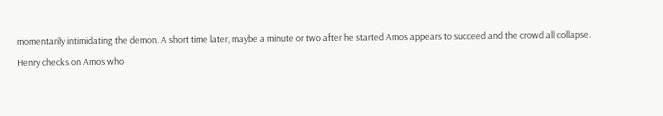momentarily intimidating the demon. A short time later, maybe a minute or two after he started Amos appears to succeed and the crowd all collapse.
Henry checks on Amos who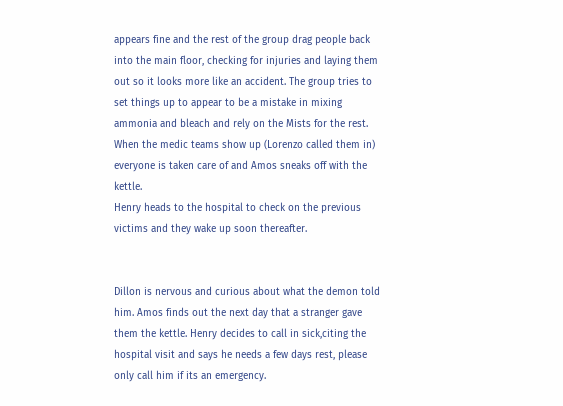appears fine and the rest of the group drag people back into the main floor, checking for injuries and laying them out so it looks more like an accident. The group tries to set things up to appear to be a mistake in mixing ammonia and bleach and rely on the Mists for the rest.  When the medic teams show up (Lorenzo called them in) everyone is taken care of and Amos sneaks off with the kettle.
Henry heads to the hospital to check on the previous victims and they wake up soon thereafter.


Dillon is nervous and curious about what the demon told him. Amos finds out the next day that a stranger gave them the kettle. Henry decides to call in sick,citing the hospital visit and says he needs a few days rest, please only call him if its an emergency.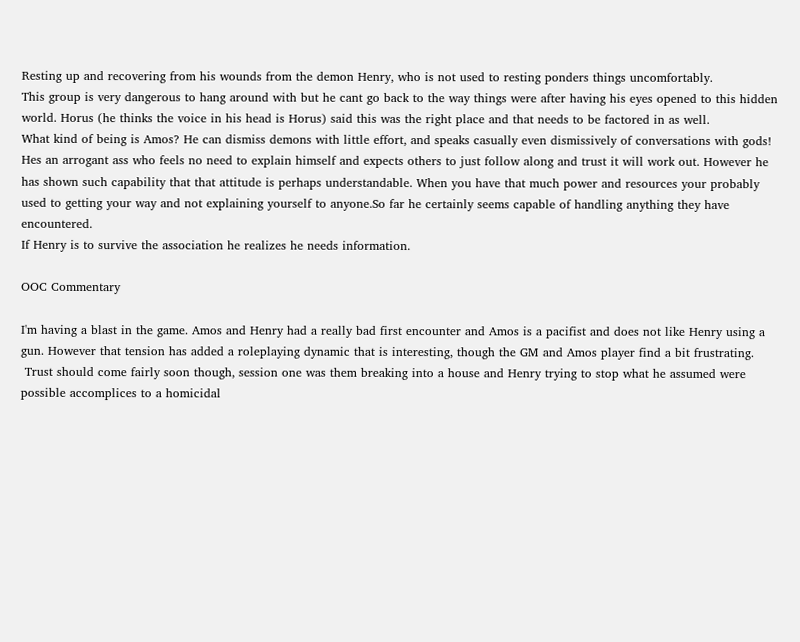Resting up and recovering from his wounds from the demon Henry, who is not used to resting ponders things uncomfortably.
This group is very dangerous to hang around with but he cant go back to the way things were after having his eyes opened to this hidden world. Horus (he thinks the voice in his head is Horus) said this was the right place and that needs to be factored in as well.
What kind of being is Amos? He can dismiss demons with little effort, and speaks casually even dismissively of conversations with gods! Hes an arrogant ass who feels no need to explain himself and expects others to just follow along and trust it will work out. However he has shown such capability that that attitude is perhaps understandable. When you have that much power and resources your probably used to getting your way and not explaining yourself to anyone.So far he certainly seems capable of handling anything they have encountered.
If Henry is to survive the association he realizes he needs information.

OOC Commentary

I'm having a blast in the game. Amos and Henry had a really bad first encounter and Amos is a pacifist and does not like Henry using a gun. However that tension has added a roleplaying dynamic that is interesting, though the GM and Amos player find a bit frustrating.
 Trust should come fairly soon though, session one was them breaking into a house and Henry trying to stop what he assumed were possible accomplices to a homicidal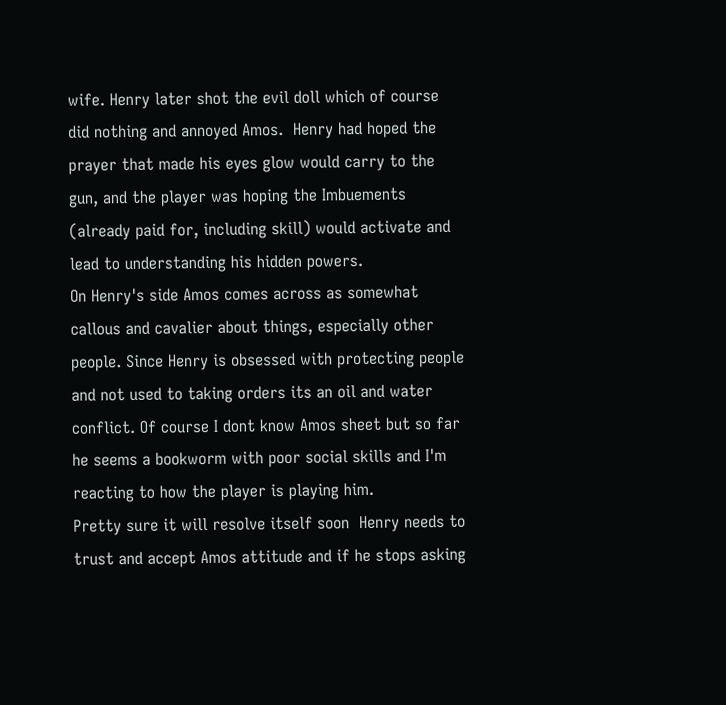wife. Henry later shot the evil doll which of course did nothing and annoyed Amos.  Henry had hoped the prayer that made his eyes glow would carry to the gun, and the player was hoping the Imbuements (already paid for, including skill) would activate and lead to understanding his hidden powers.
On Henry's side Amos comes across as somewhat callous and cavalier about things, especially other people. Since Henry is obsessed with protecting people and not used to taking orders its an oil and water conflict. Of course I dont know Amos sheet but so far he seems a bookworm with poor social skills and I'm reacting to how the player is playing him.
Pretty sure it will resolve itself soon  Henry needs to trust and accept Amos attitude and if he stops asking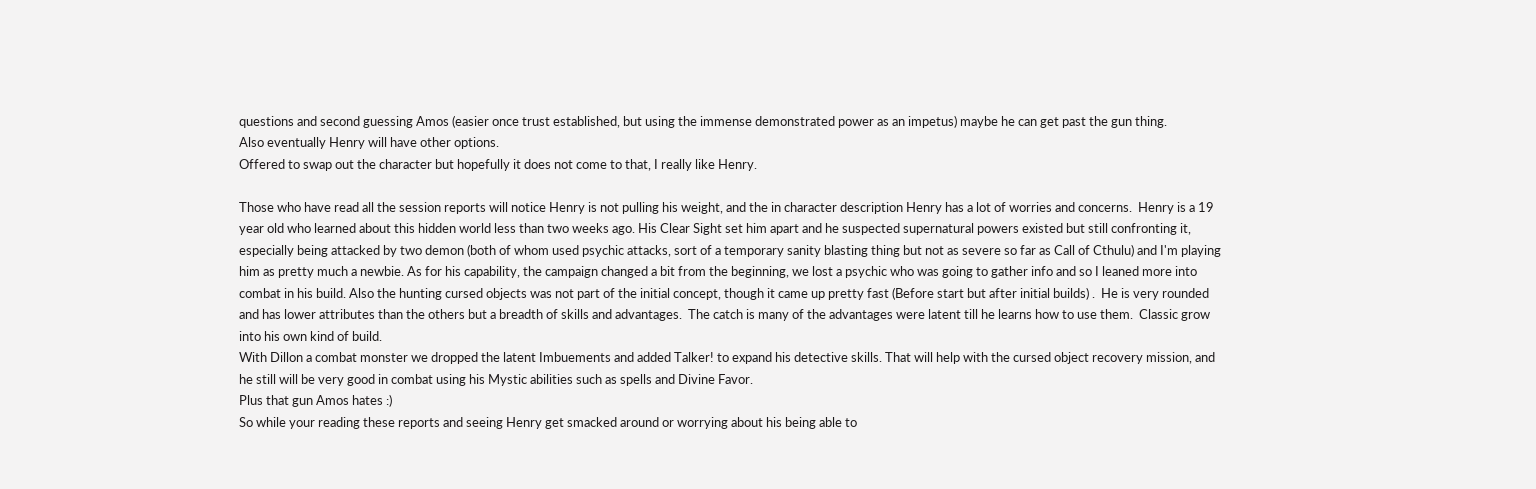questions and second guessing Amos (easier once trust established, but using the immense demonstrated power as an impetus) maybe he can get past the gun thing.
Also eventually Henry will have other options.
Offered to swap out the character but hopefully it does not come to that, I really like Henry.

Those who have read all the session reports will notice Henry is not pulling his weight, and the in character description Henry has a lot of worries and concerns.  Henry is a 19 year old who learned about this hidden world less than two weeks ago. His Clear Sight set him apart and he suspected supernatural powers existed but still confronting it, especially being attacked by two demon (both of whom used psychic attacks, sort of a temporary sanity blasting thing but not as severe so far as Call of Cthulu) and I'm playing him as pretty much a newbie. As for his capability, the campaign changed a bit from the beginning, we lost a psychic who was going to gather info and so I leaned more into combat in his build. Also the hunting cursed objects was not part of the initial concept, though it came up pretty fast (Before start but after initial builds) .  He is very rounded and has lower attributes than the others but a breadth of skills and advantages.  The catch is many of the advantages were latent till he learns how to use them.  Classic grow into his own kind of build.
With Dillon a combat monster we dropped the latent Imbuements and added Talker! to expand his detective skills. That will help with the cursed object recovery mission, and he still will be very good in combat using his Mystic abilities such as spells and Divine Favor.
Plus that gun Amos hates :)
So while your reading these reports and seeing Henry get smacked around or worrying about his being able to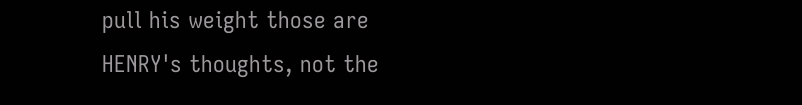pull his weight those are HENRY's thoughts, not the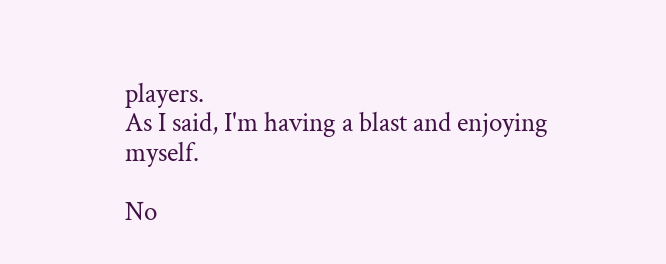players.
As I said, I'm having a blast and enjoying myself.

No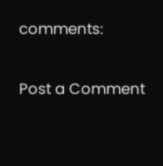comments:

Post a Comment